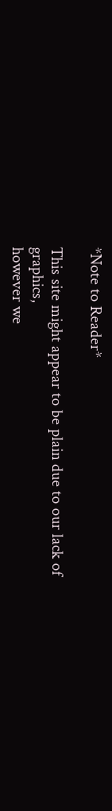*Note to Reader*

This site might appear to be plain due to our lack of graphics,
however we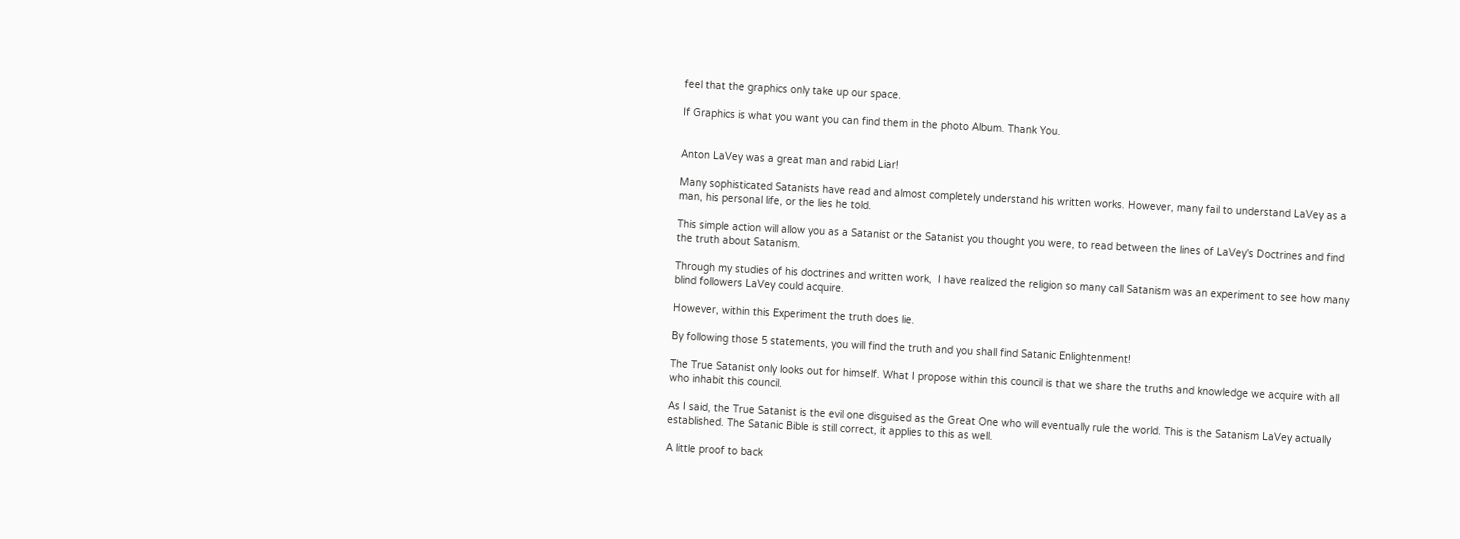feel that the graphics only take up our space.

If Graphics is what you want you can find them in the photo Album. Thank You.


Anton LaVey was a great man and rabid Liar!

Many sophisticated Satanists have read and almost completely understand his written works. However, many fail to understand LaVey as a man, his personal life, or the lies he told.

This simple action will allow you as a Satanist or the Satanist you thought you were, to read between the lines of LaVey's Doctrines and find the truth about Satanism.

Through my studies of his doctrines and written work,  I have realized the religion so many call Satanism was an experiment to see how many blind followers LaVey could acquire.

However, within this Experiment the truth does lie.

By following those 5 statements, you will find the truth and you shall find Satanic Enlightenment!

The True Satanist only looks out for himself. What I propose within this council is that we share the truths and knowledge we acquire with all who inhabit this council.

As I said, the True Satanist is the evil one disguised as the Great One who will eventually rule the world. This is the Satanism LaVey actually established. The Satanic Bible is still correct, it applies to this as well.

A little proof to back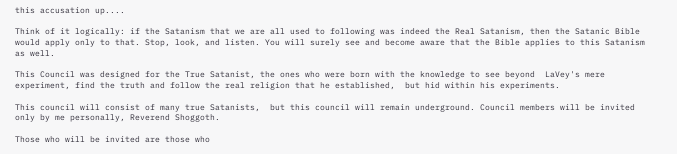this accusation up....

Think of it logically: if the Satanism that we are all used to following was indeed the Real Satanism, then the Satanic Bible would apply only to that. Stop, look, and listen. You will surely see and become aware that the Bible applies to this Satanism as well.

This Council was designed for the True Satanist, the ones who were born with the knowledge to see beyond  LaVey's mere experiment, find the truth and follow the real religion that he established,  but hid within his experiments.

This council will consist of many true Satanists,  but this council will remain underground. Council members will be invited only by me personally, Reverend Shoggoth.

Those who will be invited are those who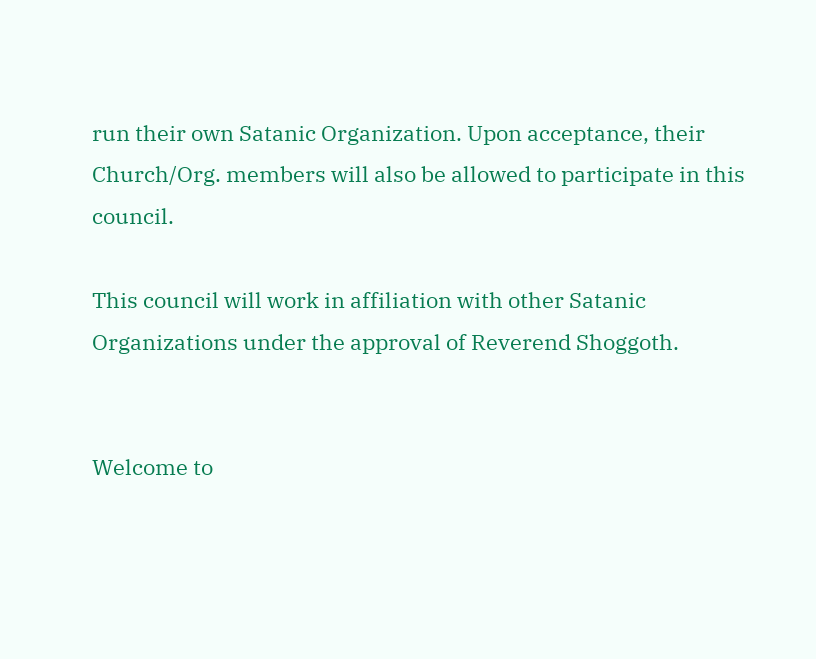run their own Satanic Organization. Upon acceptance, their Church/Org. members will also be allowed to participate in this council.

This council will work in affiliation with other Satanic Organizations under the approval of Reverend Shoggoth.


Welcome to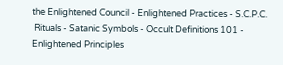the Enlightened Council - Enlightened Practices - S.C.P.C.
 Rituals - Satanic Symbols - Occult Definitions 101 - Enlightened Principles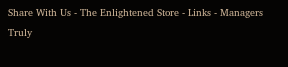Share With Us - The Enlightened Store - Links - Managers
Truly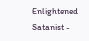Enlightened Satanist -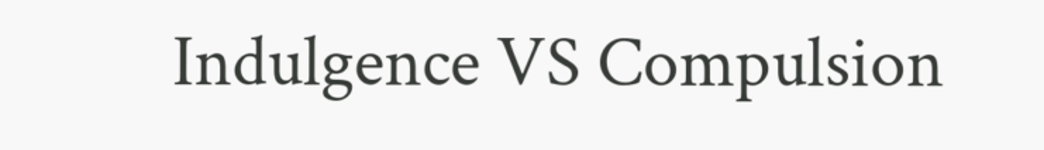Indulgence VS Compulsion